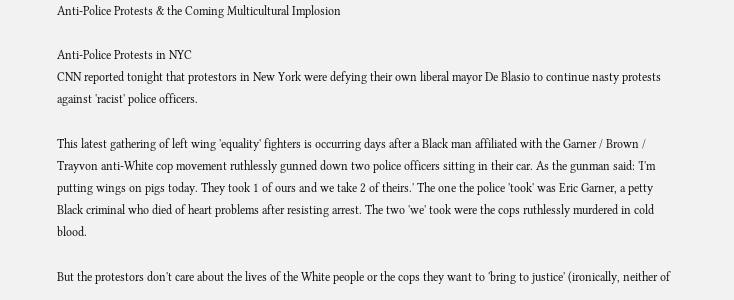Anti-Police Protests & the Coming Multicultural Implosion

Anti-Police Protests in NYC
CNN reported tonight that protestors in New York were defying their own liberal mayor De Blasio to continue nasty protests against 'racist' police officers.

This latest gathering of left wing 'equality' fighters is occurring days after a Black man affiliated with the Garner / Brown / Trayvon anti-White cop movement ruthlessly gunned down two police officers sitting in their car. As the gunman said: 'I'm putting wings on pigs today. They took 1 of ours and we take 2 of theirs.' The one the police 'took' was Eric Garner, a petty Black criminal who died of heart problems after resisting arrest. The two 'we' took were the cops ruthlessly murdered in cold blood.

But the protestors don't care about the lives of the White people or the cops they want to 'bring to justice' (ironically, neither of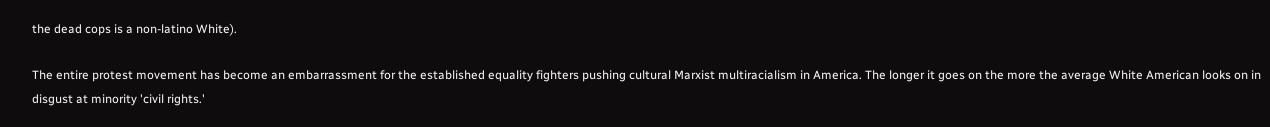the dead cops is a non-latino White).

The entire protest movement has become an embarrassment for the established equality fighters pushing cultural Marxist multiracialism in America. The longer it goes on the more the average White American looks on in disgust at minority 'civil rights.'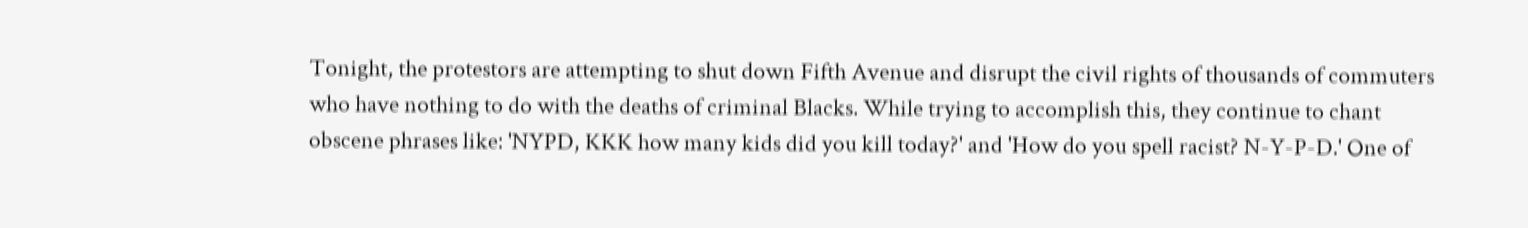Tonight, the protestors are attempting to shut down Fifth Avenue and disrupt the civil rights of thousands of commuters who have nothing to do with the deaths of criminal Blacks. While trying to accomplish this, they continue to chant obscene phrases like: 'NYPD, KKK how many kids did you kill today?' and 'How do you spell racist? N-Y-P-D.' One of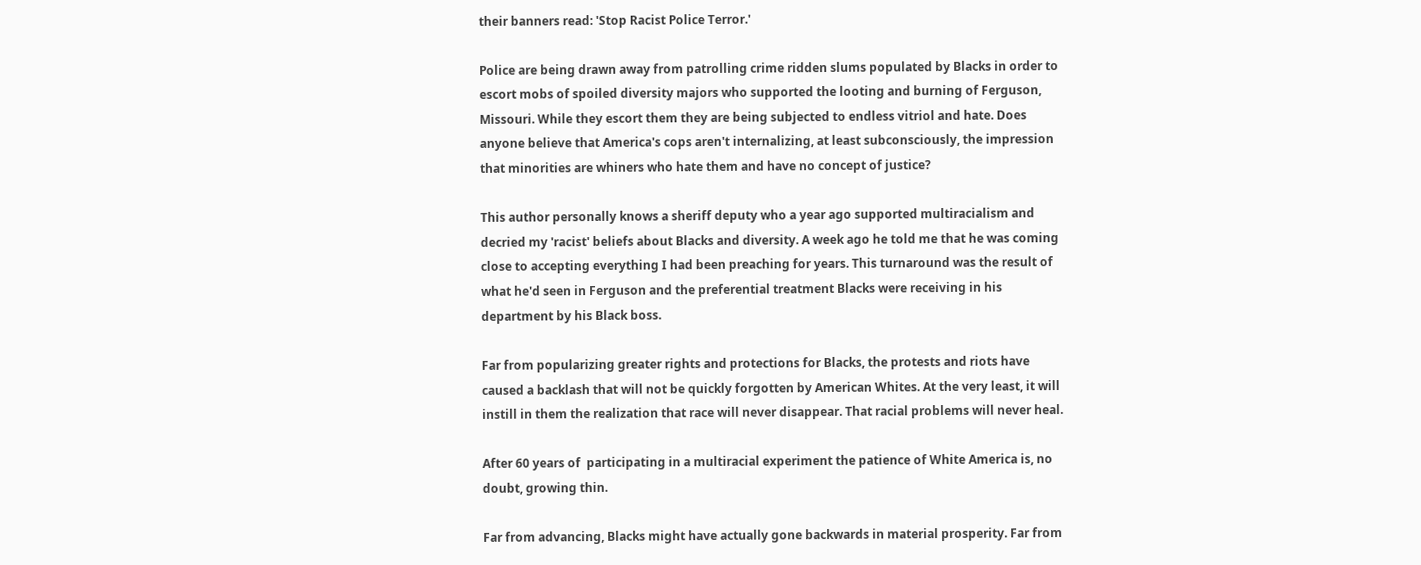their banners read: 'Stop Racist Police Terror.'

Police are being drawn away from patrolling crime ridden slums populated by Blacks in order to escort mobs of spoiled diversity majors who supported the looting and burning of Ferguson, Missouri. While they escort them they are being subjected to endless vitriol and hate. Does anyone believe that America's cops aren't internalizing, at least subconsciously, the impression that minorities are whiners who hate them and have no concept of justice?

This author personally knows a sheriff deputy who a year ago supported multiracialism and decried my 'racist' beliefs about Blacks and diversity. A week ago he told me that he was coming close to accepting everything I had been preaching for years. This turnaround was the result of what he'd seen in Ferguson and the preferential treatment Blacks were receiving in his department by his Black boss.

Far from popularizing greater rights and protections for Blacks, the protests and riots have caused a backlash that will not be quickly forgotten by American Whites. At the very least, it will instill in them the realization that race will never disappear. That racial problems will never heal.

After 60 years of  participating in a multiracial experiment the patience of White America is, no doubt, growing thin.

Far from advancing, Blacks might have actually gone backwards in material prosperity. Far from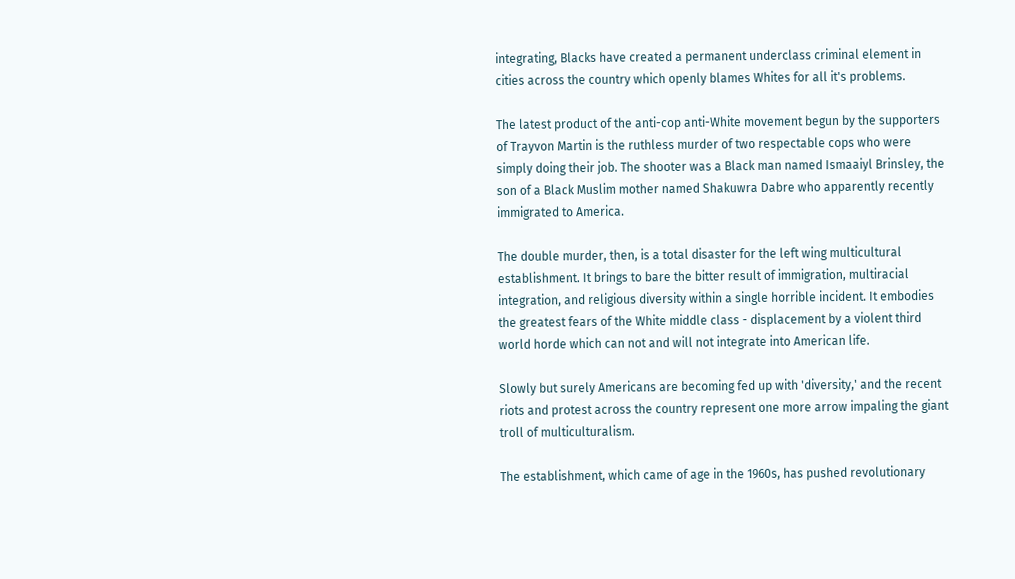integrating, Blacks have created a permanent underclass criminal element in cities across the country which openly blames Whites for all it's problems.

The latest product of the anti-cop anti-White movement begun by the supporters of Trayvon Martin is the ruthless murder of two respectable cops who were simply doing their job. The shooter was a Black man named Ismaaiyl Brinsley, the son of a Black Muslim mother named Shakuwra Dabre who apparently recently immigrated to America.

The double murder, then, is a total disaster for the left wing multicultural establishment. It brings to bare the bitter result of immigration, multiracial integration, and religious diversity within a single horrible incident. It embodies the greatest fears of the White middle class - displacement by a violent third world horde which can not and will not integrate into American life.

Slowly but surely Americans are becoming fed up with 'diversity,' and the recent riots and protest across the country represent one more arrow impaling the giant troll of multiculturalism.

The establishment, which came of age in the 1960s, has pushed revolutionary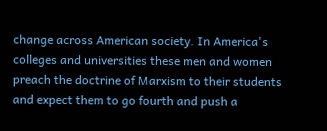change across American society. In America's colleges and universities these men and women preach the doctrine of Marxism to their students and expect them to go fourth and push a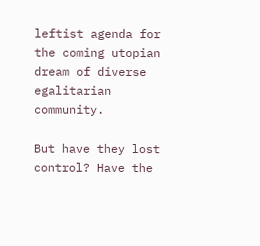leftist agenda for the coming utopian dream of diverse egalitarian community.

But have they lost control? Have the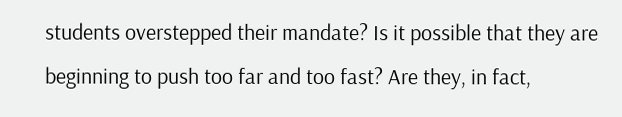students overstepped their mandate? Is it possible that they are beginning to push too far and too fast? Are they, in fact,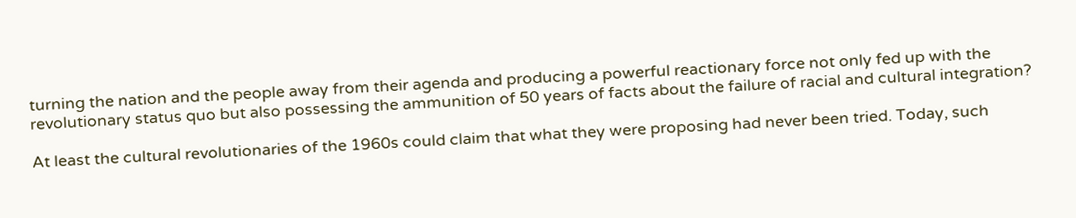turning the nation and the people away from their agenda and producing a powerful reactionary force not only fed up with the revolutionary status quo but also possessing the ammunition of 50 years of facts about the failure of racial and cultural integration?

At least the cultural revolutionaries of the 1960s could claim that what they were proposing had never been tried. Today, such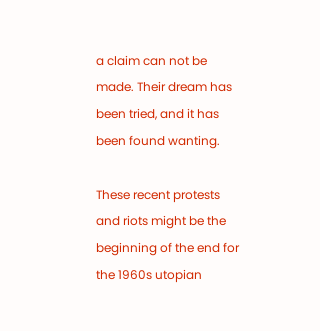a claim can not be made. Their dream has been tried, and it has been found wanting.

These recent protests and riots might be the beginning of the end for the 1960s utopian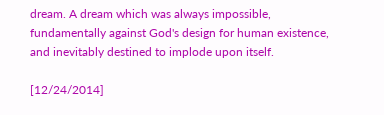dream. A dream which was always impossible, fundamentally against God's design for human existence, and inevitably destined to implode upon itself.

[12/24/2014]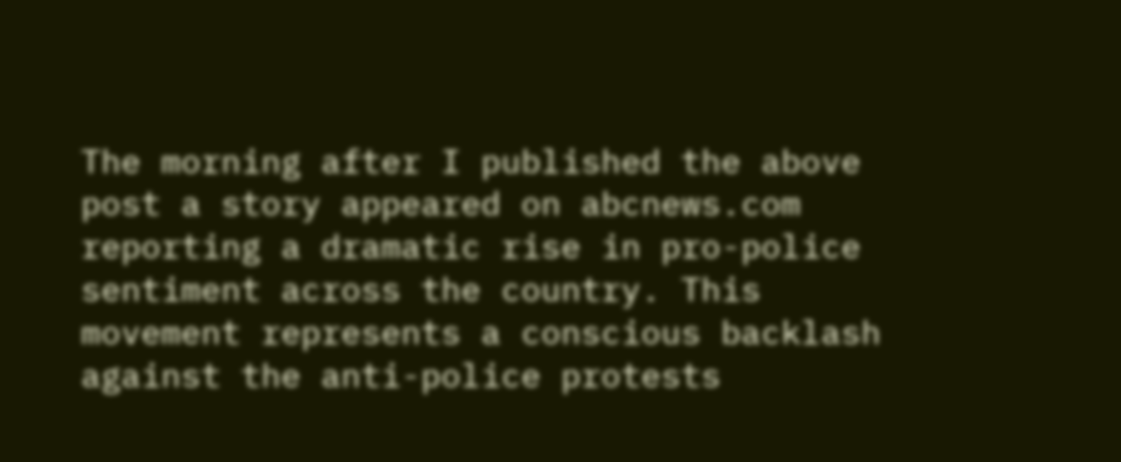The morning after I published the above post a story appeared on abcnews.com reporting a dramatic rise in pro-police sentiment across the country. This movement represents a conscious backlash against the anti-police protests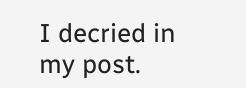I decried in my post.